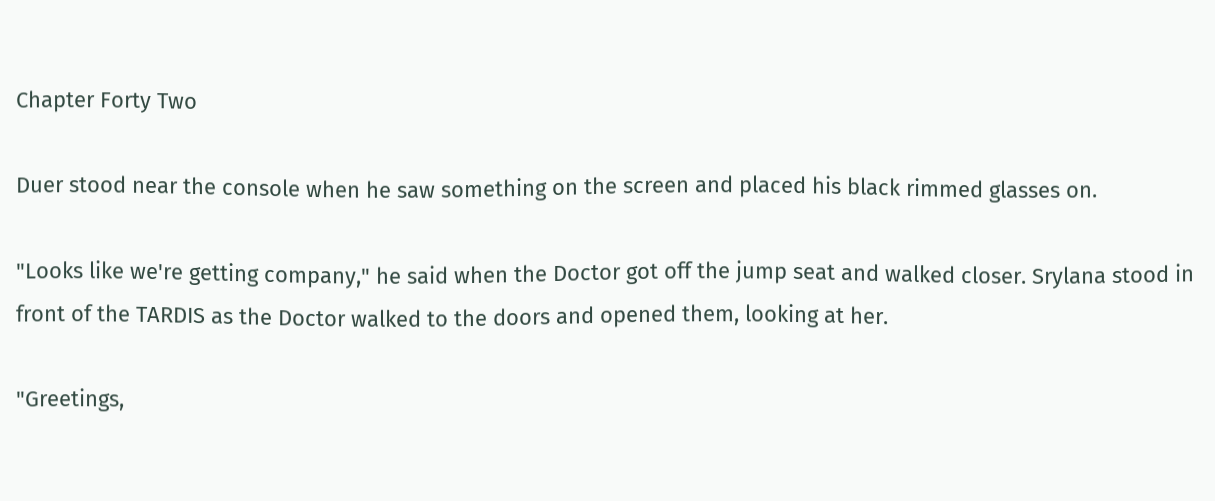Chapter Forty Two

Duer stood near the console when he saw something on the screen and placed his black rimmed glasses on.

"Looks like we're getting company," he said when the Doctor got off the jump seat and walked closer. Srylana stood in front of the TARDIS as the Doctor walked to the doors and opened them, looking at her.

"Greetings,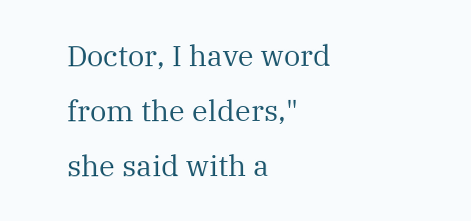Doctor, I have word from the elders," she said with a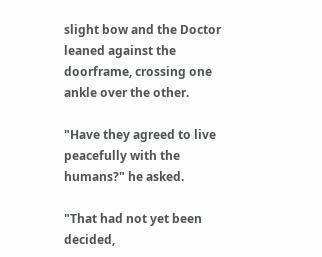slight bow and the Doctor leaned against the doorframe, crossing one ankle over the other.

"Have they agreed to live peacefully with the humans?" he asked.

"That had not yet been decided,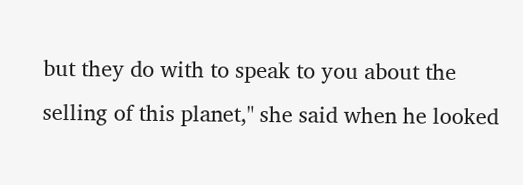but they do with to speak to you about the selling of this planet," she said when he looked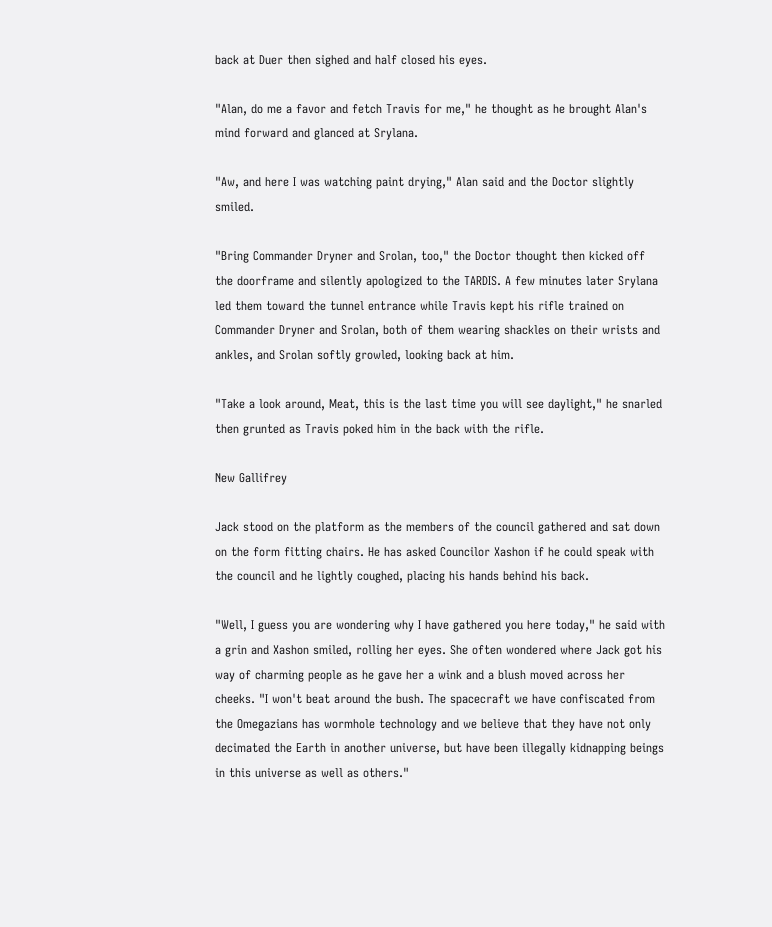back at Duer then sighed and half closed his eyes.

"Alan, do me a favor and fetch Travis for me," he thought as he brought Alan's mind forward and glanced at Srylana.

"Aw, and here I was watching paint drying," Alan said and the Doctor slightly smiled.

"Bring Commander Dryner and Srolan, too," the Doctor thought then kicked off the doorframe and silently apologized to the TARDIS. A few minutes later Srylana led them toward the tunnel entrance while Travis kept his rifle trained on Commander Dryner and Srolan, both of them wearing shackles on their wrists and ankles, and Srolan softly growled, looking back at him.

"Take a look around, Meat, this is the last time you will see daylight," he snarled then grunted as Travis poked him in the back with the rifle.

New Gallifrey

Jack stood on the platform as the members of the council gathered and sat down on the form fitting chairs. He has asked Councilor Xashon if he could speak with the council and he lightly coughed, placing his hands behind his back.

"Well, I guess you are wondering why I have gathered you here today," he said with a grin and Xashon smiled, rolling her eyes. She often wondered where Jack got his way of charming people as he gave her a wink and a blush moved across her cheeks. "I won't beat around the bush. The spacecraft we have confiscated from the Omegazians has wormhole technology and we believe that they have not only decimated the Earth in another universe, but have been illegally kidnapping beings in this universe as well as others."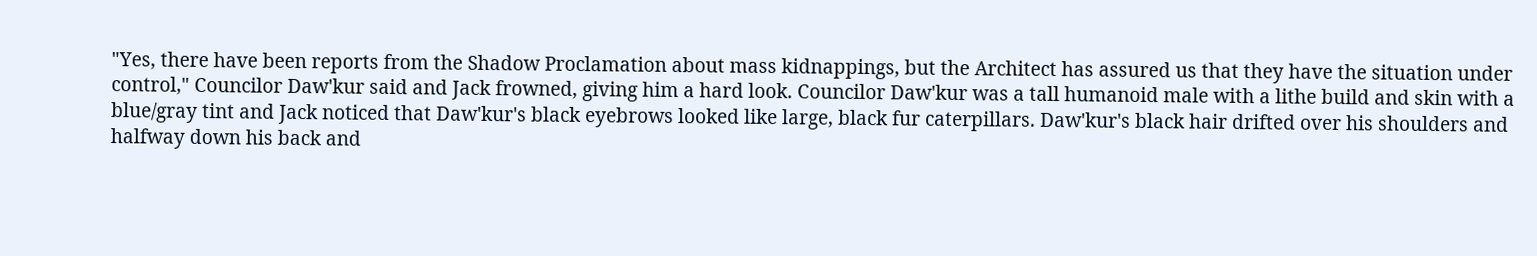"Yes, there have been reports from the Shadow Proclamation about mass kidnappings, but the Architect has assured us that they have the situation under control," Councilor Daw'kur said and Jack frowned, giving him a hard look. Councilor Daw'kur was a tall humanoid male with a lithe build and skin with a blue/gray tint and Jack noticed that Daw'kur's black eyebrows looked like large, black fur caterpillars. Daw'kur's black hair drifted over his shoulders and halfway down his back and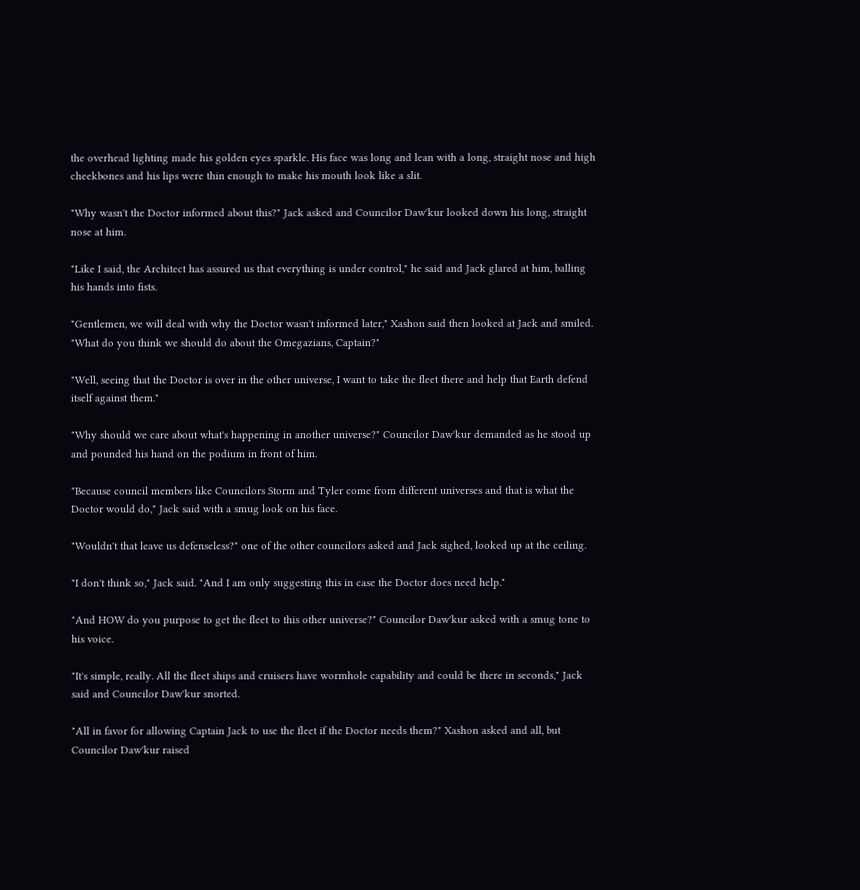the overhead lighting made his golden eyes sparkle. His face was long and lean with a long, straight nose and high cheekbones and his lips were thin enough to make his mouth look like a slit.

"Why wasn't the Doctor informed about this?" Jack asked and Councilor Daw'kur looked down his long, straight nose at him.

"Like I said, the Architect has assured us that everything is under control," he said and Jack glared at him, balling his hands into fists.

"Gentlemen, we will deal with why the Doctor wasn't informed later," Xashon said then looked at Jack and smiled. "What do you think we should do about the Omegazians, Captain?"

"Well, seeing that the Doctor is over in the other universe, I want to take the fleet there and help that Earth defend itself against them."

"Why should we care about what's happening in another universe?" Councilor Daw'kur demanded as he stood up and pounded his hand on the podium in front of him.

"Because council members like Councilors Storm and Tyler come from different universes and that is what the Doctor would do," Jack said with a smug look on his face.

"Wouldn't that leave us defenseless?" one of the other councilors asked and Jack sighed, looked up at the ceiling.

"I don't think so," Jack said. "And I am only suggesting this in case the Doctor does need help."

"And HOW do you purpose to get the fleet to this other universe?" Councilor Daw'kur asked with a smug tone to his voice.

"It's simple, really. All the fleet ships and cruisers have wormhole capability and could be there in seconds," Jack said and Councilor Daw'kur snorted.

"All in favor for allowing Captain Jack to use the fleet if the Doctor needs them?" Xashon asked and all, but Councilor Daw'kur raised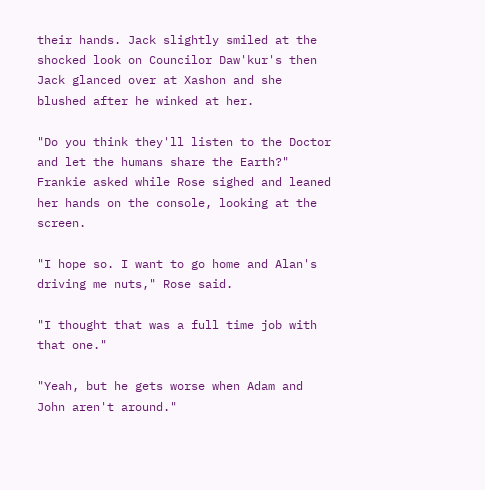their hands. Jack slightly smiled at the shocked look on Councilor Daw'kur's then Jack glanced over at Xashon and she blushed after he winked at her.

"Do you think they'll listen to the Doctor and let the humans share the Earth?" Frankie asked while Rose sighed and leaned her hands on the console, looking at the screen.

"I hope so. I want to go home and Alan's driving me nuts," Rose said.

"I thought that was a full time job with that one."

"Yeah, but he gets worse when Adam and John aren't around."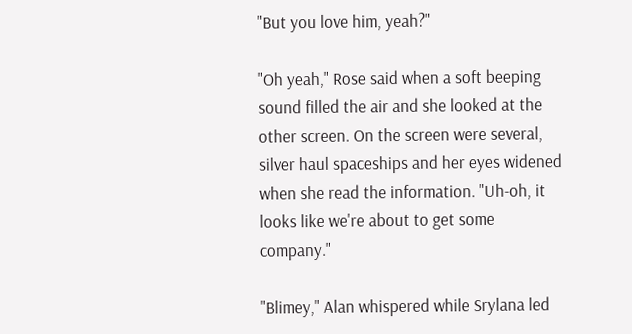"But you love him, yeah?"

"Oh yeah," Rose said when a soft beeping sound filled the air and she looked at the other screen. On the screen were several, silver haul spaceships and her eyes widened when she read the information. "Uh-oh, it looks like we're about to get some company."

"Blimey," Alan whispered while Srylana led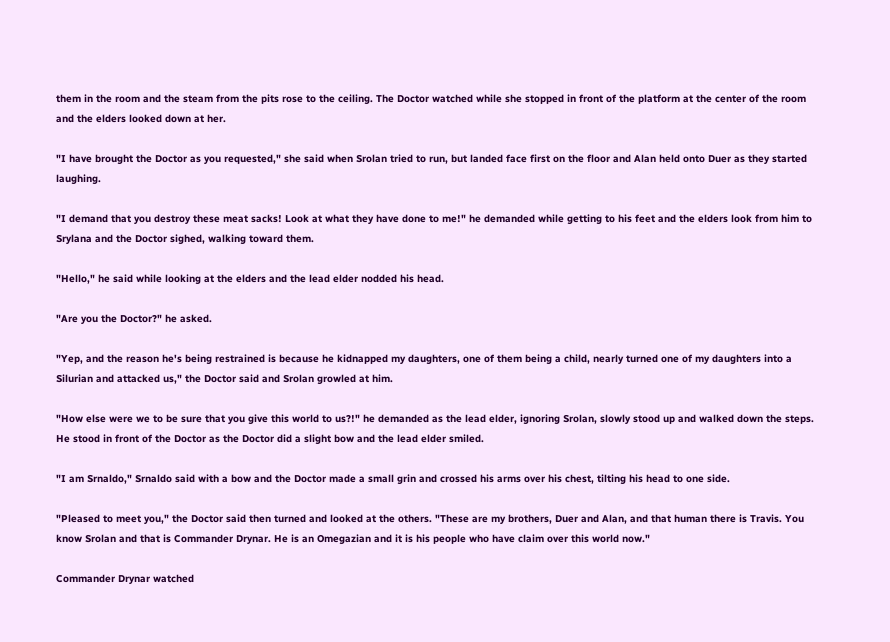them in the room and the steam from the pits rose to the ceiling. The Doctor watched while she stopped in front of the platform at the center of the room and the elders looked down at her.

"I have brought the Doctor as you requested," she said when Srolan tried to run, but landed face first on the floor and Alan held onto Duer as they started laughing.

"I demand that you destroy these meat sacks! Look at what they have done to me!" he demanded while getting to his feet and the elders look from him to Srylana and the Doctor sighed, walking toward them.

"Hello," he said while looking at the elders and the lead elder nodded his head.

"Are you the Doctor?" he asked.

"Yep, and the reason he's being restrained is because he kidnapped my daughters, one of them being a child, nearly turned one of my daughters into a Silurian and attacked us," the Doctor said and Srolan growled at him.

"How else were we to be sure that you give this world to us?!" he demanded as the lead elder, ignoring Srolan, slowly stood up and walked down the steps. He stood in front of the Doctor as the Doctor did a slight bow and the lead elder smiled.

"I am Srnaldo," Srnaldo said with a bow and the Doctor made a small grin and crossed his arms over his chest, tilting his head to one side.

"Pleased to meet you," the Doctor said then turned and looked at the others. "These are my brothers, Duer and Alan, and that human there is Travis. You know Srolan and that is Commander Drynar. He is an Omegazian and it is his people who have claim over this world now."

Commander Drynar watched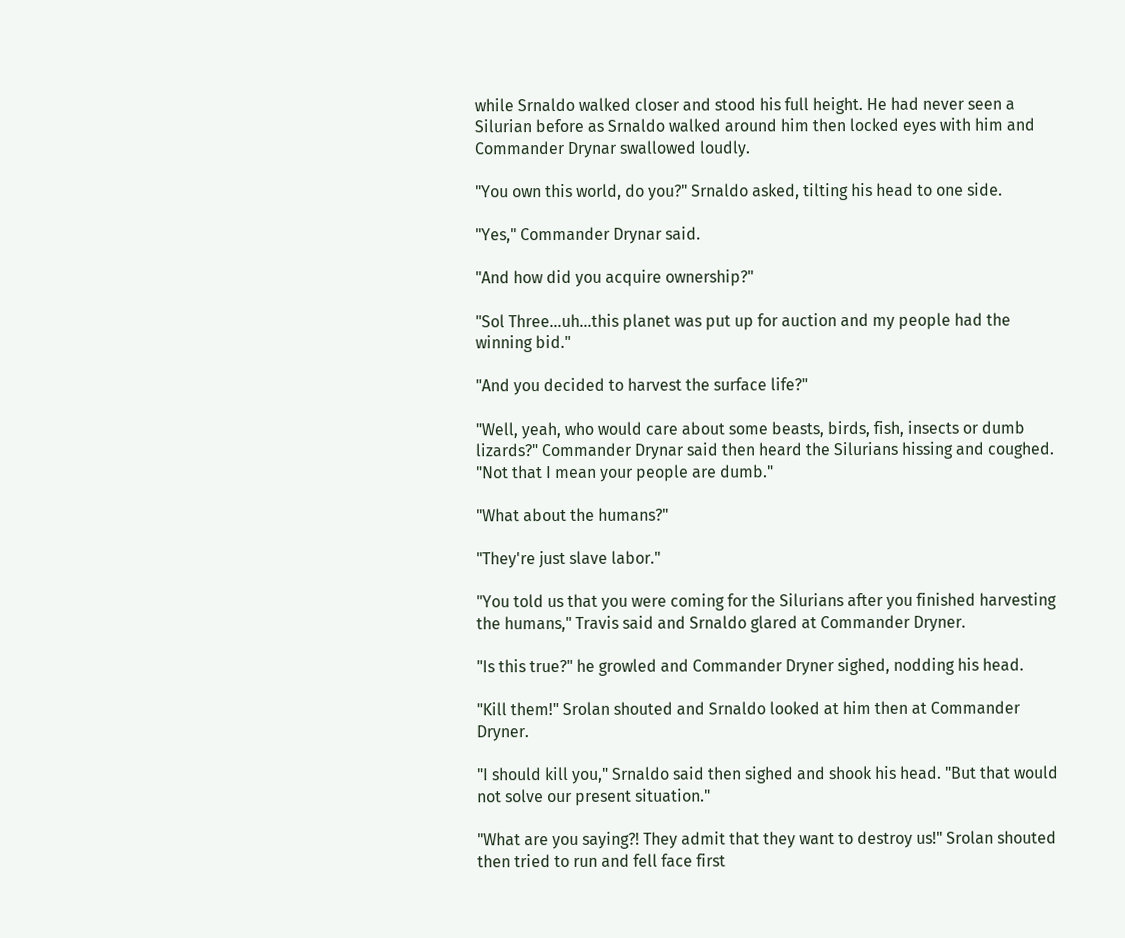while Srnaldo walked closer and stood his full height. He had never seen a Silurian before as Srnaldo walked around him then locked eyes with him and Commander Drynar swallowed loudly.

"You own this world, do you?" Srnaldo asked, tilting his head to one side.

"Yes," Commander Drynar said.

"And how did you acquire ownership?"

"Sol Three…uh…this planet was put up for auction and my people had the winning bid."

"And you decided to harvest the surface life?"

"Well, yeah, who would care about some beasts, birds, fish, insects or dumb lizards?" Commander Drynar said then heard the Silurians hissing and coughed. "Not that I mean your people are dumb."

"What about the humans?"

"They're just slave labor."

"You told us that you were coming for the Silurians after you finished harvesting the humans," Travis said and Srnaldo glared at Commander Dryner.

"Is this true?" he growled and Commander Dryner sighed, nodding his head.

"Kill them!" Srolan shouted and Srnaldo looked at him then at Commander Dryner.

"I should kill you," Srnaldo said then sighed and shook his head. "But that would not solve our present situation."

"What are you saying?! They admit that they want to destroy us!" Srolan shouted then tried to run and fell face first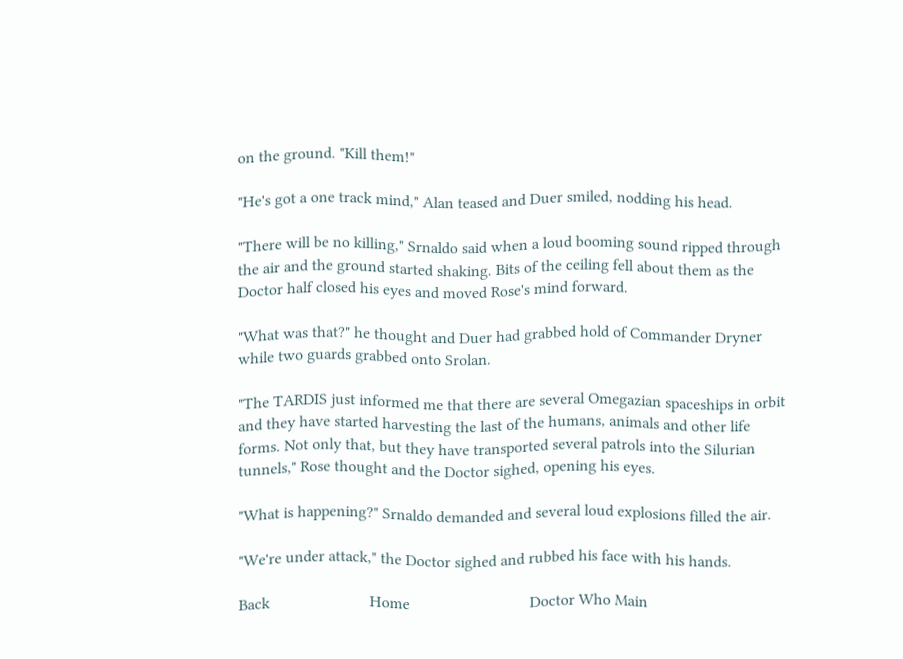on the ground. "Kill them!"

"He's got a one track mind," Alan teased and Duer smiled, nodding his head.

"There will be no killing," Srnaldo said when a loud booming sound ripped through the air and the ground started shaking. Bits of the ceiling fell about them as the Doctor half closed his eyes and moved Rose's mind forward.

"What was that?" he thought and Duer had grabbed hold of Commander Dryner while two guards grabbed onto Srolan.

"The TARDIS just informed me that there are several Omegazian spaceships in orbit and they have started harvesting the last of the humans, animals and other life forms. Not only that, but they have transported several patrols into the Silurian tunnels," Rose thought and the Doctor sighed, opening his eyes.

"What is happening?" Srnaldo demanded and several loud explosions filled the air.

"We're under attack," the Doctor sighed and rubbed his face with his hands.

Back                         Home                              Doctor Who Main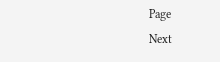Page                          Next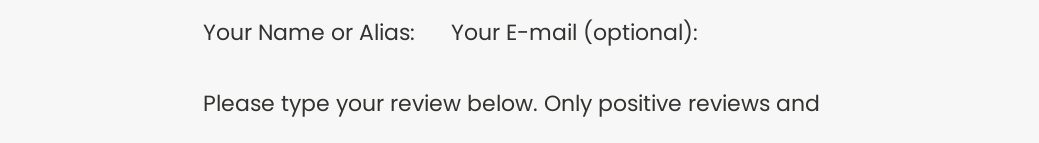Your Name or Alias:      Your E-mail (optional):

Please type your review below. Only positive reviews and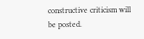constructive criticism will be posted.